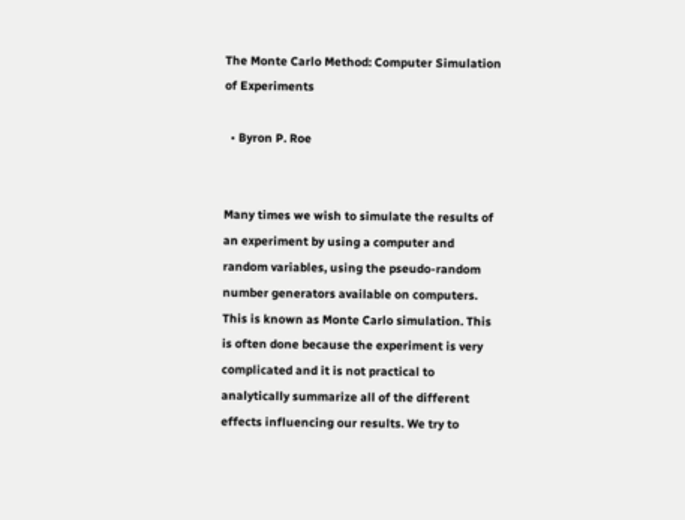The Monte Carlo Method: Computer Simulation of Experiments

  • Byron P. Roe


Many times we wish to simulate the results of an experiment by using a computer and random variables, using the pseudo-random number generators available on computers. This is known as Monte Carlo simulation. This is often done because the experiment is very complicated and it is not practical to analytically summarize all of the different effects influencing our results. We try to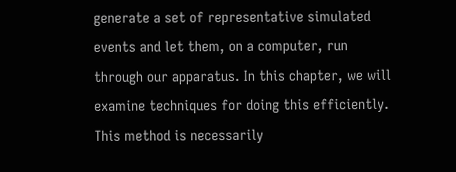generate a set of representative simulated events and let them, on a computer, run through our apparatus. In this chapter, we will examine techniques for doing this efficiently. This method is necessarily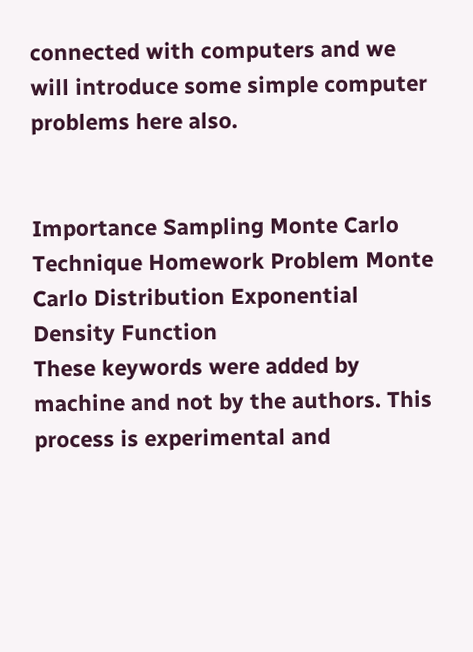connected with computers and we will introduce some simple computer problems here also.


Importance Sampling Monte Carlo Technique Homework Problem Monte Carlo Distribution Exponential Density Function
These keywords were added by machine and not by the authors. This process is experimental and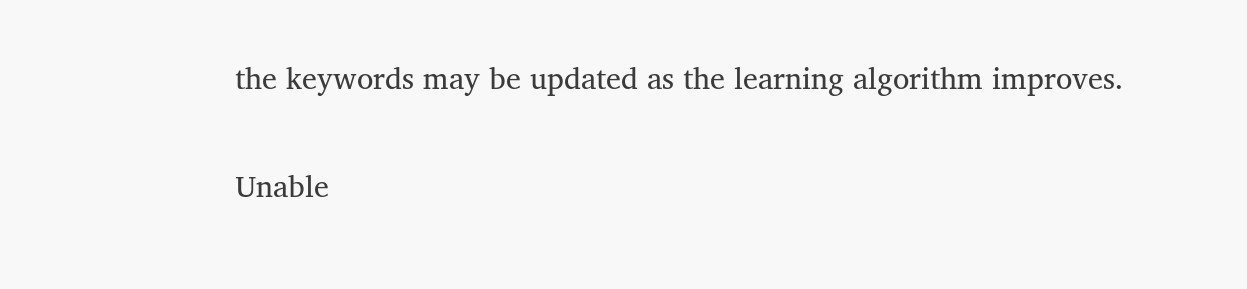the keywords may be updated as the learning algorithm improves.


Unable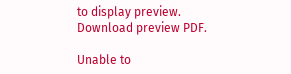to display preview. Download preview PDF.

Unable to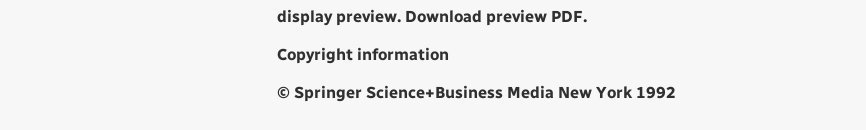display preview. Download preview PDF.

Copyright information

© Springer Science+Business Media New York 1992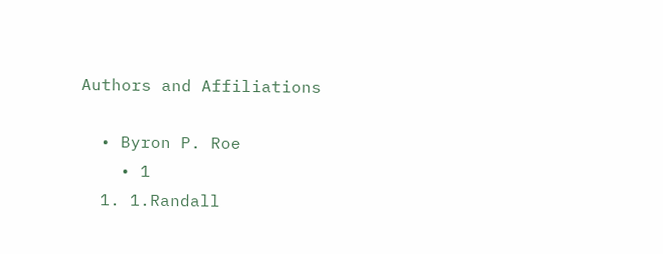Authors and Affiliations

  • Byron P. Roe
    • 1
  1. 1.Randall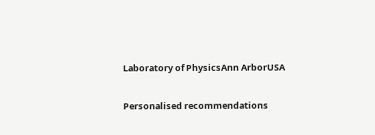Laboratory of PhysicsAnn ArborUSA

Personalised recommendations